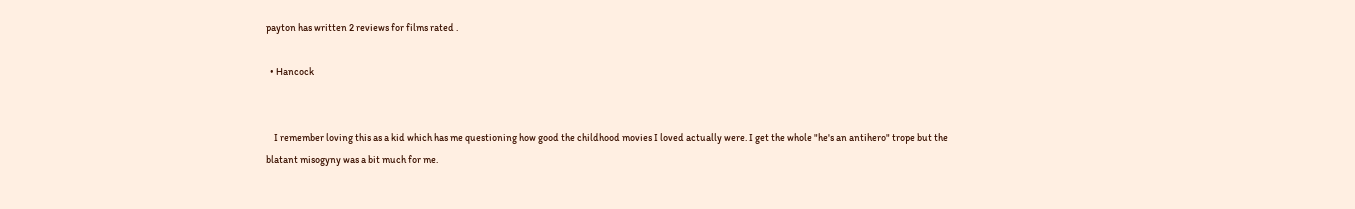payton has written 2 reviews for films rated .

  • Hancock


    I remember loving this as a kid which has me questioning how good the childhood movies I loved actually were. I get the whole "he's an antihero" trope but the blatant misogyny was a bit much for me.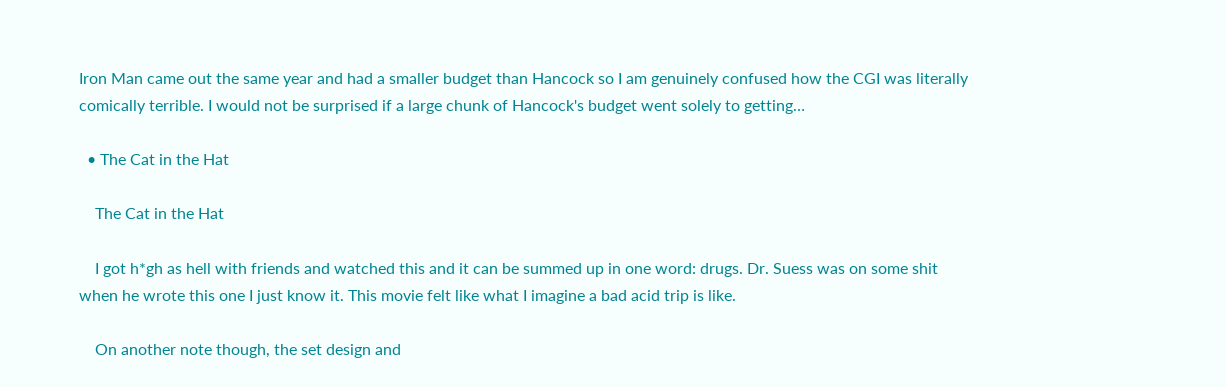Iron Man came out the same year and had a smaller budget than Hancock so I am genuinely confused how the CGI was literally comically terrible. I would not be surprised if a large chunk of Hancock's budget went solely to getting…

  • The Cat in the Hat

    The Cat in the Hat

    I got h*gh as hell with friends and watched this and it can be summed up in one word: drugs. Dr. Suess was on some shit when he wrote this one I just know it. This movie felt like what I imagine a bad acid trip is like.

    On another note though, the set design and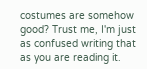costumes are somehow good? Trust me, I'm just as confused writing that as you are reading it.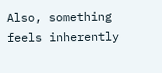Also, something feels inherently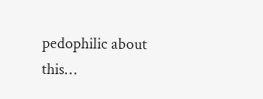pedophilic about this…